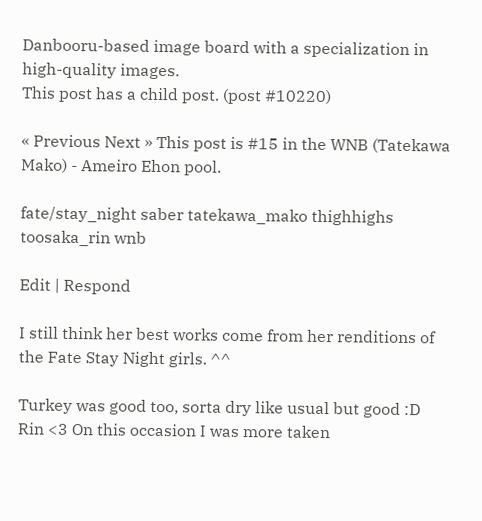Danbooru-based image board with a specialization in high-quality images.
This post has a child post. (post #10220)

« Previous Next » This post is #15 in the WNB (Tatekawa Mako) - Ameiro Ehon pool.

fate/stay_night saber tatekawa_mako thighhighs toosaka_rin wnb

Edit | Respond

I still think her best works come from her renditions of the Fate Stay Night girls. ^^

Turkey was good too, sorta dry like usual but good :D
Rin <3 On this occasion I was more taken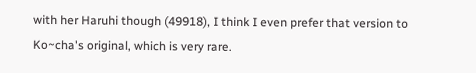with her Haruhi though (49918), I think I even prefer that version to Ko~cha's original, which is very rare.